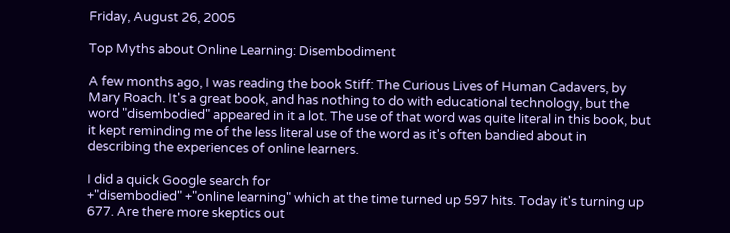Friday, August 26, 2005

Top Myths about Online Learning: Disembodiment

A few months ago, I was reading the book Stiff: The Curious Lives of Human Cadavers, by Mary Roach. It's a great book, and has nothing to do with educational technology, but the word "disembodied" appeared in it a lot. The use of that word was quite literal in this book, but it kept reminding me of the less literal use of the word as it's often bandied about in describing the experiences of online learners.

I did a quick Google search for
+"disembodied" +"online learning" which at the time turned up 597 hits. Today it's turning up 677. Are there more skeptics out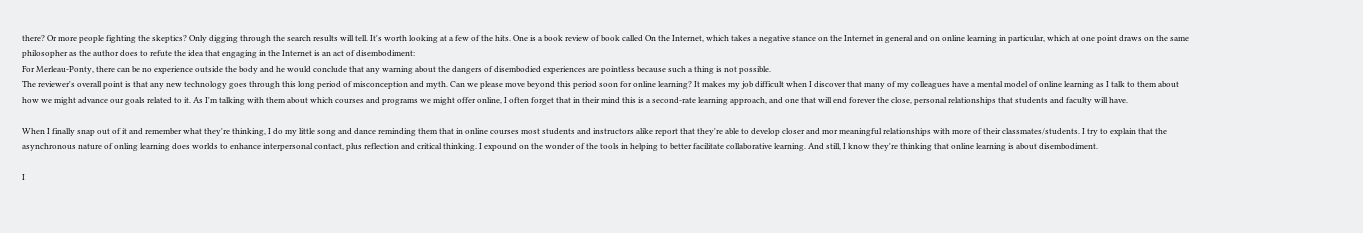there? Or more people fighting the skeptics? Only digging through the search results will tell. It's worth looking at a few of the hits. One is a book review of book called On the Internet, which takes a negative stance on the Internet in general and on online learning in particular, which at one point draws on the same philosopher as the author does to refute the idea that engaging in the Internet is an act of disembodiment:
For Merleau-Ponty, there can be no experience outside the body and he would conclude that any warning about the dangers of disembodied experiences are pointless because such a thing is not possible.
The reviewer's overall point is that any new technology goes through this long period of misconception and myth. Can we please move beyond this period soon for online learning? It makes my job difficult when I discover that many of my colleagues have a mental model of online learning as I talk to them about how we might advance our goals related to it. As I'm talking with them about which courses and programs we might offer online, I often forget that in their mind this is a second-rate learning approach, and one that will end forever the close, personal relationships that students and faculty will have.

When I finally snap out of it and remember what they're thinking, I do my little song and dance reminding them that in online courses most students and instructors alike report that they're able to develop closer and mor meaningful relationships with more of their classmates/students. I try to explain that the asynchronous nature of onling learning does worlds to enhance interpersonal contact, plus reflection and critical thinking. I expound on the wonder of the tools in helping to better facilitate collaborative learning. And still, I know they're thinking that online learning is about disembodiment.

I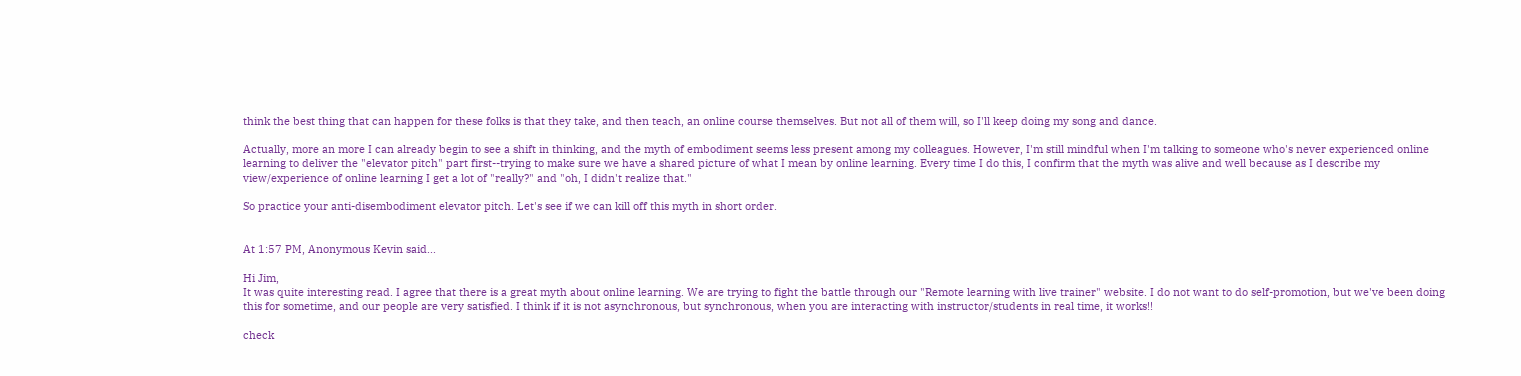think the best thing that can happen for these folks is that they take, and then teach, an online course themselves. But not all of them will, so I'll keep doing my song and dance.

Actually, more an more I can already begin to see a shift in thinking, and the myth of embodiment seems less present among my colleagues. However, I'm still mindful when I'm talking to someone who's never experienced online learning to deliver the "elevator pitch" part first--trying to make sure we have a shared picture of what I mean by online learning. Every time I do this, I confirm that the myth was alive and well because as I describe my view/experience of online learning I get a lot of "really?" and "oh, I didn't realize that."

So practice your anti-disembodiment elevator pitch. Let's see if we can kill off this myth in short order.


At 1:57 PM, Anonymous Kevin said...

Hi Jim,
It was quite interesting read. I agree that there is a great myth about online learning. We are trying to fight the battle through our "Remote learning with live trainer" website. I do not want to do self-promotion, but we've been doing this for sometime, and our people are very satisfied. I think if it is not asynchronous, but synchronous, when you are interacting with instructor/students in real time, it works!!

check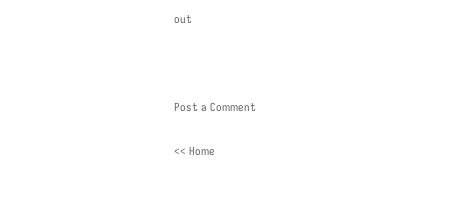out



Post a Comment

<< Home